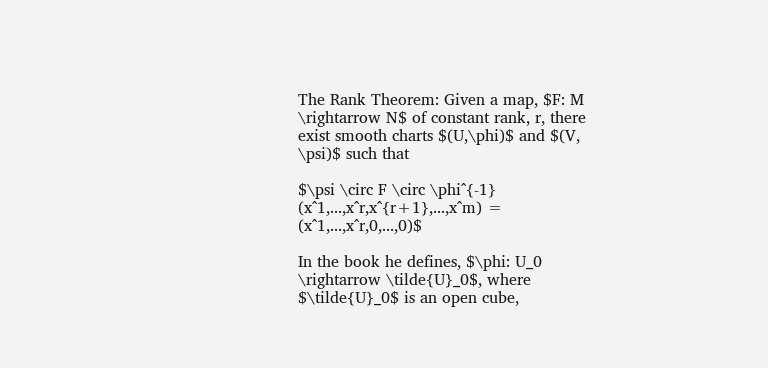The Rank Theorem: Given a map, $F: M \rightarrow N$ of constant rank, r, there exist smooth charts $(U,\phi)$ and $(V, \psi)$ such that

$\psi \circ F \circ \phi^{-1} (x^1,...,x^r,x^{r+1},...,x^m) = (x^1,...,x^r,0,...,0)$

In the book he defines, $\phi: U_0 \rightarrow \tilde{U}_0$, where $\tilde{U}_0$ is an open cube,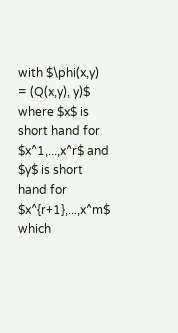with $\phi(x,y) = (Q(x,y), y)$ where $x$ is short hand for $x^1,...,x^r$ and $y$ is short hand for $x^{r+1},...,x^m$ which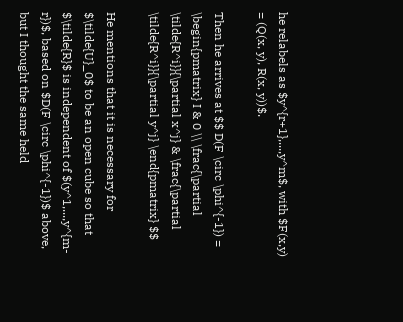he relabels as $y^{r+1},...,y^m$, with $F(x,y) = (Q(x, y), R(x, y))$.

Then he arrives at $$ D(F \circ \phi^{-1}) = \begin{pmatrix} I & 0 \\ \frac{\partial \tilde{R^i}}{\partial x^j} & \frac{\partial \tilde{R^i}}{\partial y^j} \end{pmatrix} $$

He mentions that it is necessary for $\tilde{U}_0$ to be an open cube so that $\tilde{R}$ is independent of $(y^1,...,y^{m-r})$, based on $D(F \circ \phi^{-1})$ above, but I thought the same held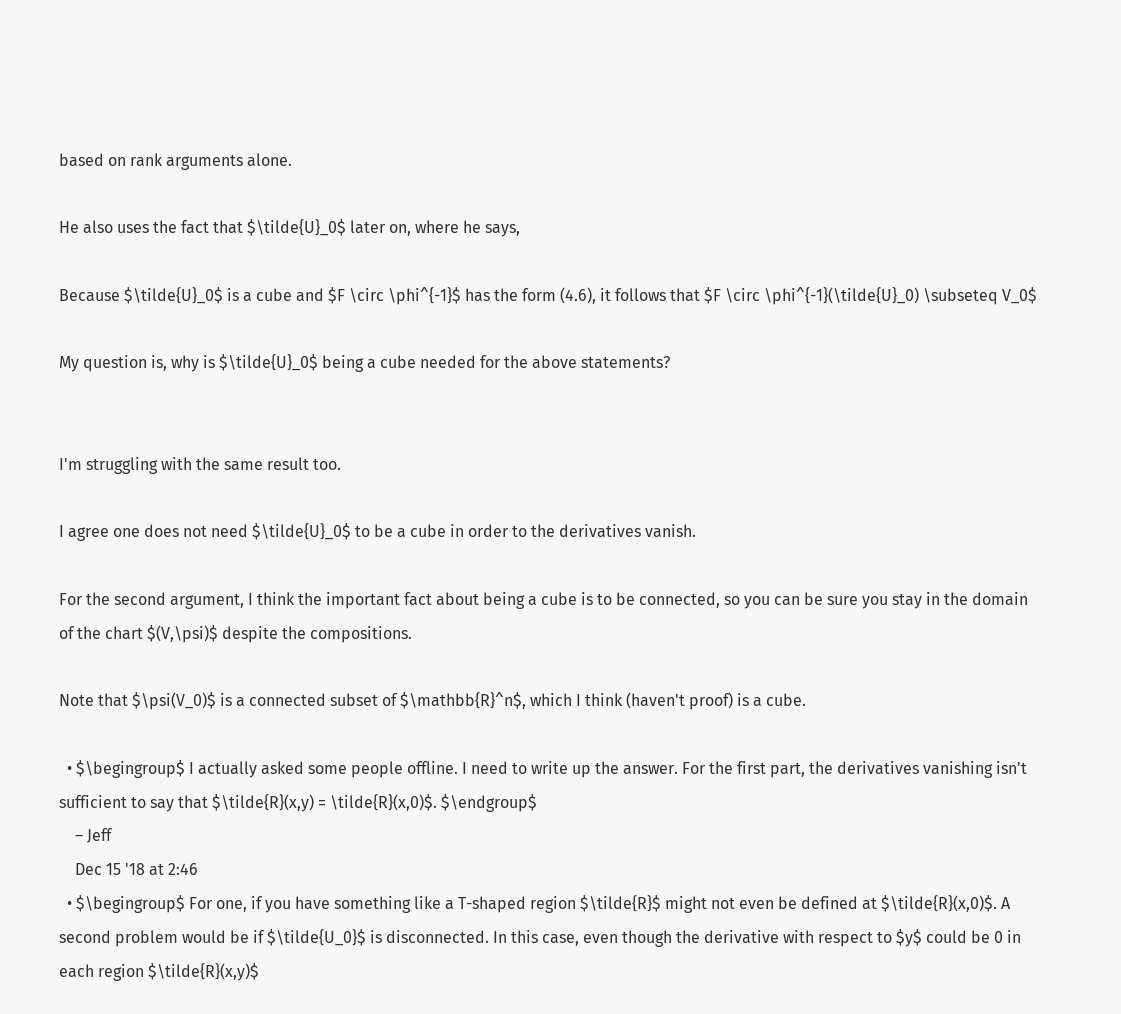based on rank arguments alone.

He also uses the fact that $\tilde{U}_0$ later on, where he says,

Because $\tilde{U}_0$ is a cube and $F \circ \phi^{-1}$ has the form (4.6), it follows that $F \circ \phi^{-1}(\tilde{U}_0) \subseteq V_0$

My question is, why is $\tilde{U}_0$ being a cube needed for the above statements?


I'm struggling with the same result too.

I agree one does not need $\tilde{U}_0$ to be a cube in order to the derivatives vanish.

For the second argument, I think the important fact about being a cube is to be connected, so you can be sure you stay in the domain of the chart $(V,\psi)$ despite the compositions.

Note that $\psi(V_0)$ is a connected subset of $\mathbb{R}^n$, which I think (haven't proof) is a cube.

  • $\begingroup$ I actually asked some people offline. I need to write up the answer. For the first part, the derivatives vanishing isn't sufficient to say that $\tilde{R}(x,y) = \tilde{R}(x,0)$. $\endgroup$
    – Jeff
    Dec 15 '18 at 2:46
  • $\begingroup$ For one, if you have something like a T-shaped region $\tilde{R}$ might not even be defined at $\tilde{R}(x,0)$. A second problem would be if $\tilde{U_0}$ is disconnected. In this case, even though the derivative with respect to $y$ could be 0 in each region $\tilde{R}(x,y)$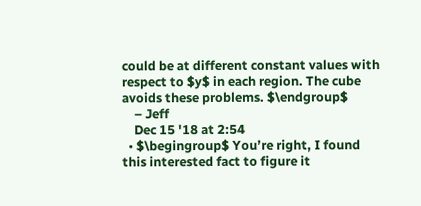could be at different constant values with respect to $y$ in each region. The cube avoids these problems. $\endgroup$
    – Jeff
    Dec 15 '18 at 2:54
  • $\begingroup$ You’re right, I found this interested fact to figure it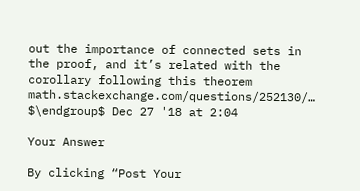out the importance of connected sets in the proof, and it’s related with the corollary following this theorem math.stackexchange.com/questions/252130/… $\endgroup$ Dec 27 '18 at 2:04

Your Answer

By clicking “Post Your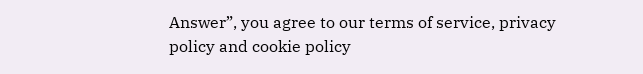Answer”, you agree to our terms of service, privacy policy and cookie policy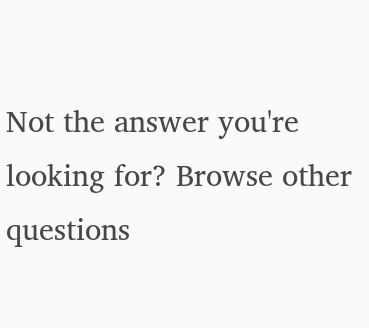Not the answer you're looking for? Browse other questions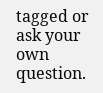tagged or ask your own question.